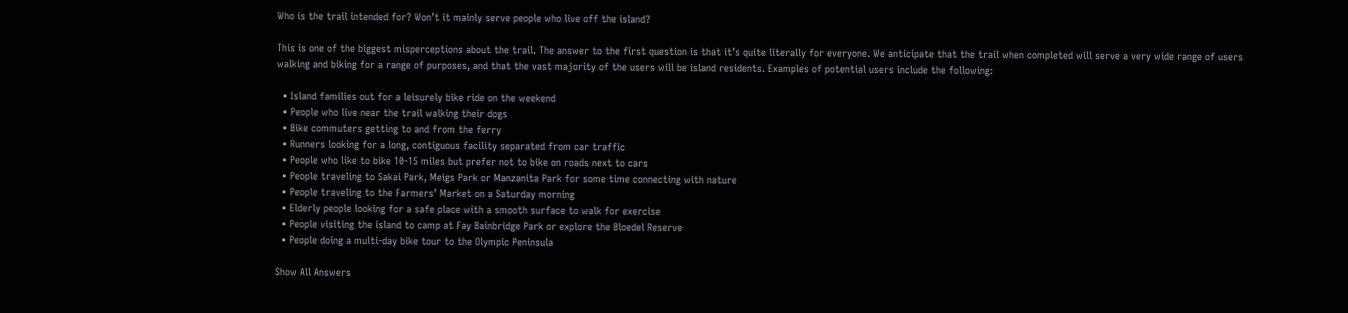Who is the trail intended for? Won’t it mainly serve people who live off the island?

This is one of the biggest misperceptions about the trail. The answer to the first question is that it’s quite literally for everyone. We anticipate that the trail when completed will serve a very wide range of users walking and biking for a range of purposes, and that the vast majority of the users will be island residents. Examples of potential users include the following:

  • Island families out for a leisurely bike ride on the weekend
  • People who live near the trail walking their dogs
  • Bike commuters getting to and from the ferry
  • Runners looking for a long, contiguous facility separated from car traffic
  • People who like to bike 10-15 miles but prefer not to bike on roads next to cars
  • People traveling to Sakai Park, Meigs Park or Manzanita Park for some time connecting with nature
  • People traveling to the Farmers’ Market on a Saturday morning
  • Elderly people looking for a safe place with a smooth surface to walk for exercise
  • People visiting the island to camp at Fay Bainbridge Park or explore the Bloedel Reserve
  • People doing a multi-day bike tour to the Olympic Peninsula

Show All Answers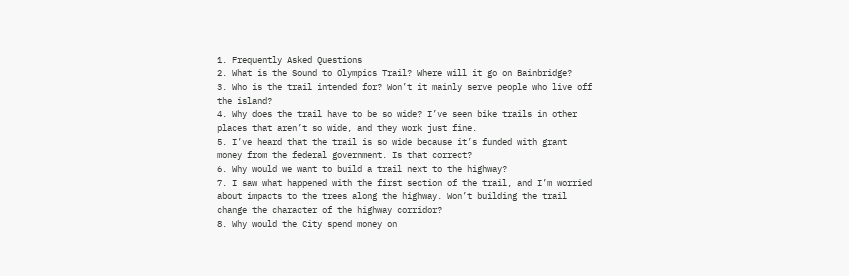1. Frequently Asked Questions
2. What is the Sound to Olympics Trail? Where will it go on Bainbridge?
3. Who is the trail intended for? Won’t it mainly serve people who live off the island?
4. Why does the trail have to be so wide? I’ve seen bike trails in other places that aren’t so wide, and they work just fine.
5. I’ve heard that the trail is so wide because it’s funded with grant money from the federal government. Is that correct?
6. Why would we want to build a trail next to the highway?
7. I saw what happened with the first section of the trail, and I’m worried about impacts to the trees along the highway. Won’t building the trail change the character of the highway corridor?
8. Why would the City spend money on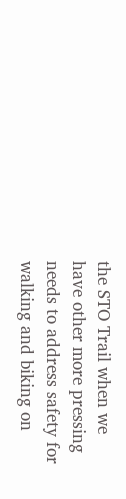the STO Trail when we have other more pressing needs to address safety for walking and biking on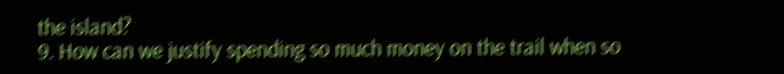the island?
9. How can we justify spending so much money on the trail when so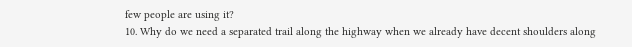few people are using it?
10. Why do we need a separated trail along the highway when we already have decent shoulders along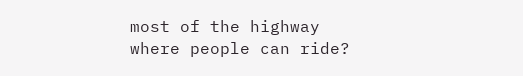most of the highway where people can ride?